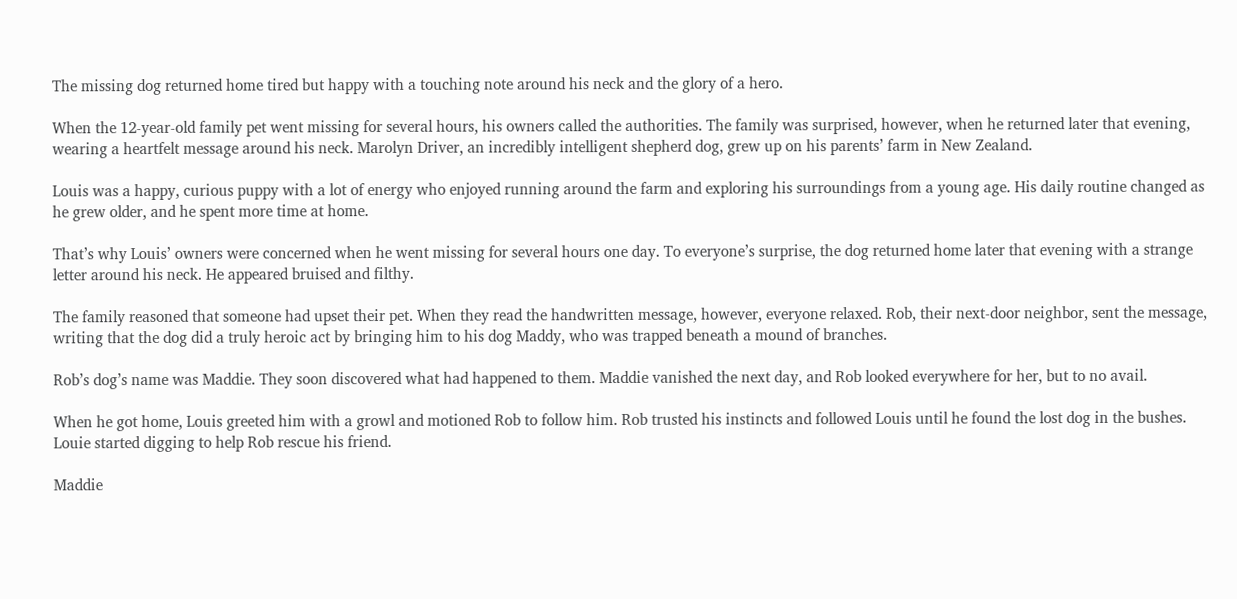The missing dog returned home tired but happy with a touching note around his neck and the glory of a hero.

When the 12-year-old family pet went missing for several hours, his owners called the authorities. The family was surprised, however, when he returned later that evening, wearing a heartfelt message around his neck. Marolyn Driver, an incredibly intelligent shepherd dog, grew up on his parents’ farm in New Zealand.

Louis was a happy, curious puppy with a lot of energy who enjoyed running around the farm and exploring his surroundings from a young age. His daily routine changed as he grew older, and he spent more time at home.

That’s why Louis’ owners were concerned when he went missing for several hours one day. To everyone’s surprise, the dog returned home later that evening with a strange letter around his neck. He appeared bruised and filthy.

The family reasoned that someone had upset their pet. When they read the handwritten message, however, everyone relaxed. Rob, their next-door neighbor, sent the message, writing that the dog did a truly heroic act by bringing him to his dog Maddy, who was trapped beneath a mound of branches.

Rob’s dog’s name was Maddie. They soon discovered what had happened to them. Maddie vanished the next day, and Rob looked everywhere for her, but to no avail.

When he got home, Louis greeted him with a growl and motioned Rob to follow him. Rob trusted his instincts and followed Louis until he found the lost dog in the bushes. Louie started digging to help Rob rescue his friend.

Maddie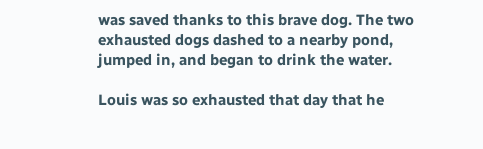was saved thanks to this brave dog. The two exhausted dogs dashed to a nearby pond, jumped in, and began to drink the water.

Louis was so exhausted that day that he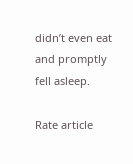didn’t even eat and promptly fell asleep.

Rate article